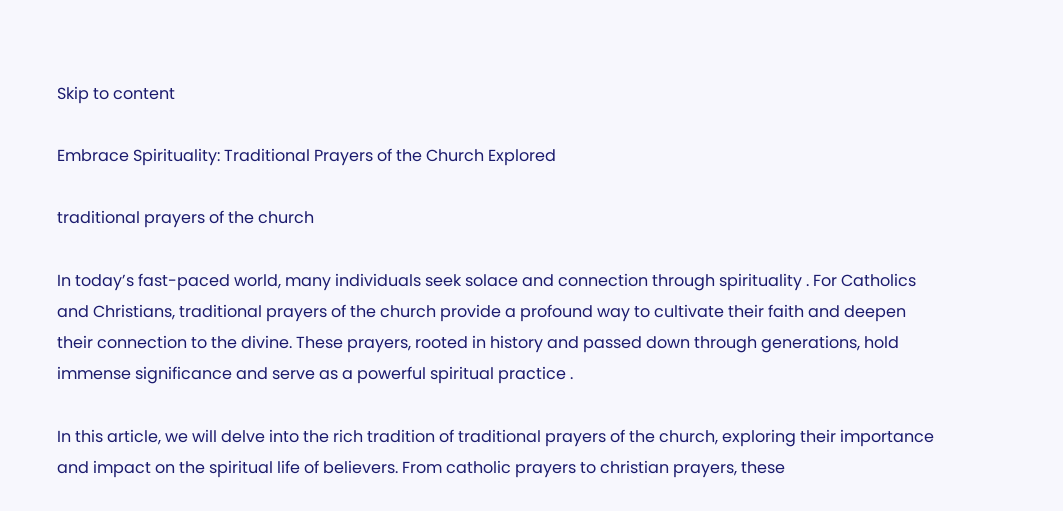Skip to content

Embrace Spirituality: Traditional Prayers of the Church Explored

traditional prayers of the church

In today’s fast-paced world, many individuals seek solace and connection through spirituality . For Catholics and Christians, traditional prayers of the church provide a profound way to cultivate their faith and deepen their connection to the divine. These prayers, rooted in history and passed down through generations, hold immense significance and serve as a powerful spiritual practice .

In this article, we will delve into the rich tradition of traditional prayers of the church, exploring their importance and impact on the spiritual life of believers. From catholic prayers to christian prayers, these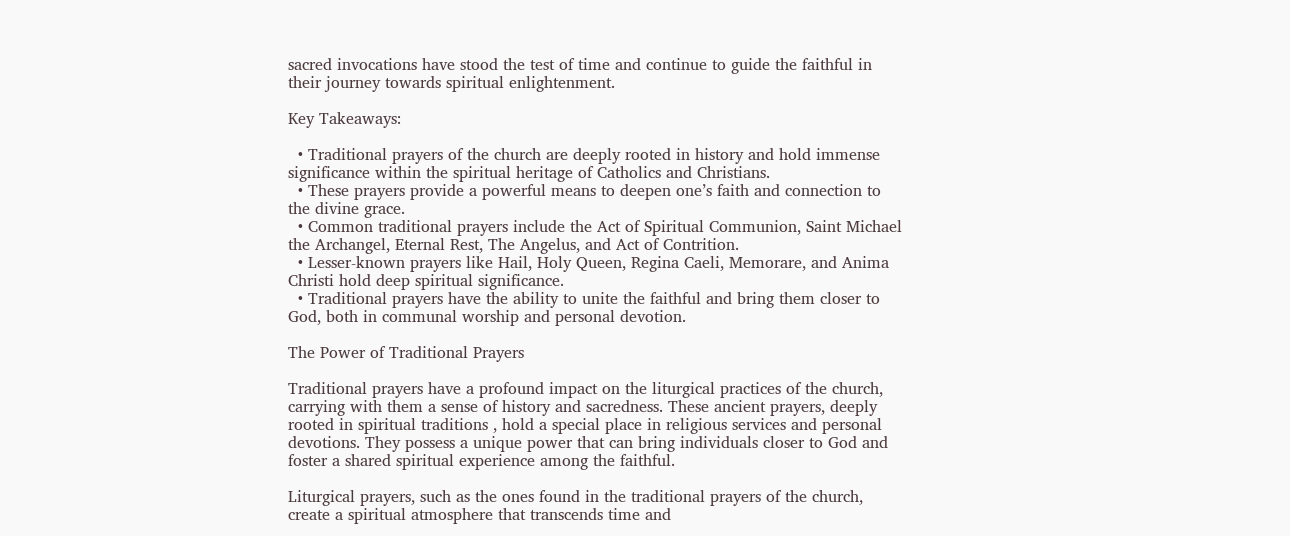sacred invocations have stood the test of time and continue to guide the faithful in their journey towards spiritual enlightenment.

Key Takeaways:

  • Traditional prayers of the church are deeply rooted in history and hold immense significance within the spiritual heritage of Catholics and Christians.
  • These prayers provide a powerful means to deepen one’s faith and connection to the divine grace.
  • Common traditional prayers include the Act of Spiritual Communion, Saint Michael the Archangel, Eternal Rest, The Angelus, and Act of Contrition.
  • Lesser-known prayers like Hail, Holy Queen, Regina Caeli, Memorare, and Anima Christi hold deep spiritual significance.
  • Traditional prayers have the ability to unite the faithful and bring them closer to God, both in communal worship and personal devotion.

The Power of Traditional Prayers

Traditional prayers have a profound impact on the liturgical practices of the church, carrying with them a sense of history and sacredness. These ancient prayers, deeply rooted in spiritual traditions , hold a special place in religious services and personal devotions. They possess a unique power that can bring individuals closer to God and foster a shared spiritual experience among the faithful.

Liturgical prayers, such as the ones found in the traditional prayers of the church, create a spiritual atmosphere that transcends time and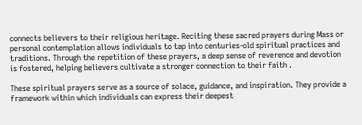connects believers to their religious heritage. Reciting these sacred prayers during Mass or personal contemplation allows individuals to tap into centuries-old spiritual practices and traditions. Through the repetition of these prayers, a deep sense of reverence and devotion is fostered, helping believers cultivate a stronger connection to their faith .

These spiritual prayers serve as a source of solace, guidance, and inspiration. They provide a framework within which individuals can express their deepest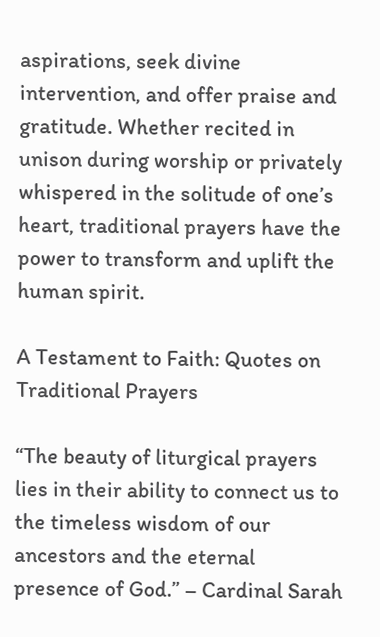aspirations, seek divine intervention, and offer praise and gratitude. Whether recited in unison during worship or privately whispered in the solitude of one’s heart, traditional prayers have the power to transform and uplift the human spirit.

A Testament to Faith: Quotes on Traditional Prayers

“The beauty of liturgical prayers lies in their ability to connect us to the timeless wisdom of our ancestors and the eternal presence of God.” – Cardinal Sarah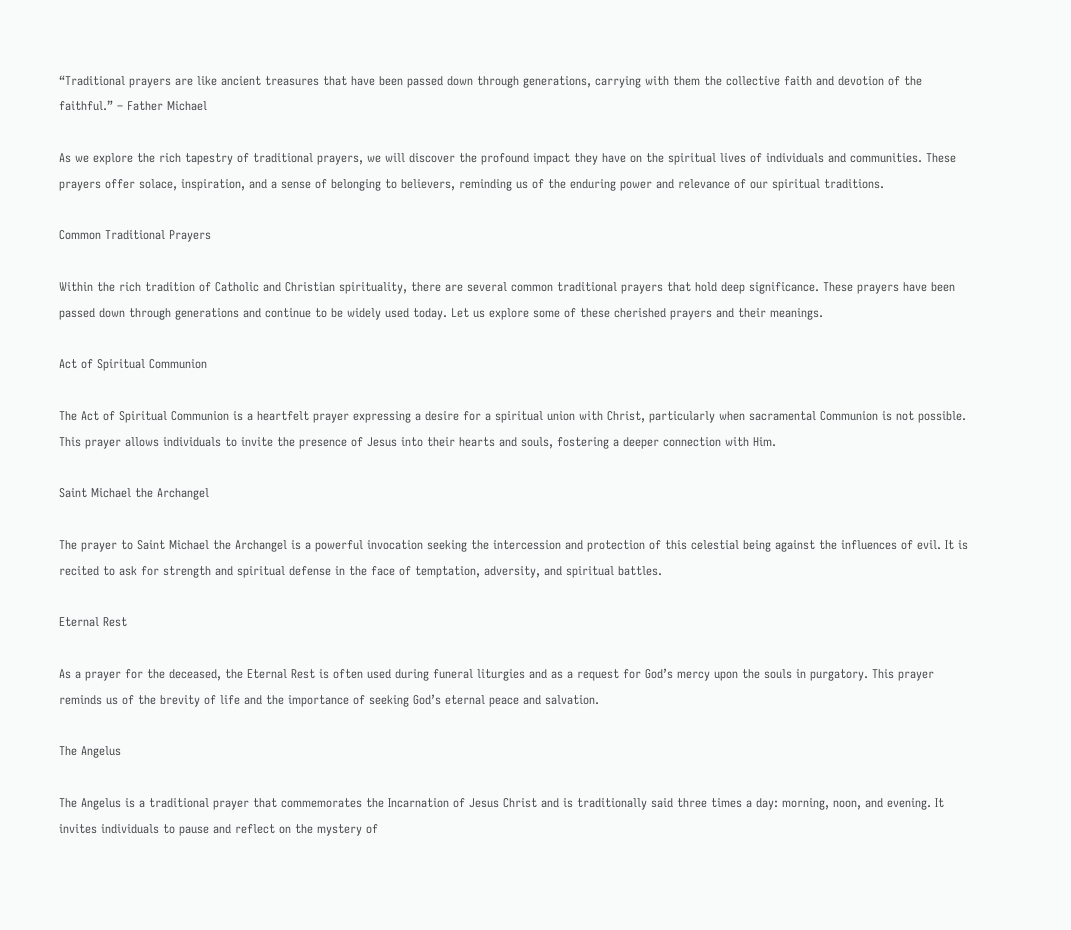“Traditional prayers are like ancient treasures that have been passed down through generations, carrying with them the collective faith and devotion of the faithful.” – Father Michael

As we explore the rich tapestry of traditional prayers, we will discover the profound impact they have on the spiritual lives of individuals and communities. These prayers offer solace, inspiration, and a sense of belonging to believers, reminding us of the enduring power and relevance of our spiritual traditions.

Common Traditional Prayers

Within the rich tradition of Catholic and Christian spirituality, there are several common traditional prayers that hold deep significance. These prayers have been passed down through generations and continue to be widely used today. Let us explore some of these cherished prayers and their meanings.

Act of Spiritual Communion

The Act of Spiritual Communion is a heartfelt prayer expressing a desire for a spiritual union with Christ, particularly when sacramental Communion is not possible. This prayer allows individuals to invite the presence of Jesus into their hearts and souls, fostering a deeper connection with Him.

Saint Michael the Archangel

The prayer to Saint Michael the Archangel is a powerful invocation seeking the intercession and protection of this celestial being against the influences of evil. It is recited to ask for strength and spiritual defense in the face of temptation, adversity, and spiritual battles.

Eternal Rest

As a prayer for the deceased, the Eternal Rest is often used during funeral liturgies and as a request for God’s mercy upon the souls in purgatory. This prayer reminds us of the brevity of life and the importance of seeking God’s eternal peace and salvation.

The Angelus

The Angelus is a traditional prayer that commemorates the Incarnation of Jesus Christ and is traditionally said three times a day: morning, noon, and evening. It invites individuals to pause and reflect on the mystery of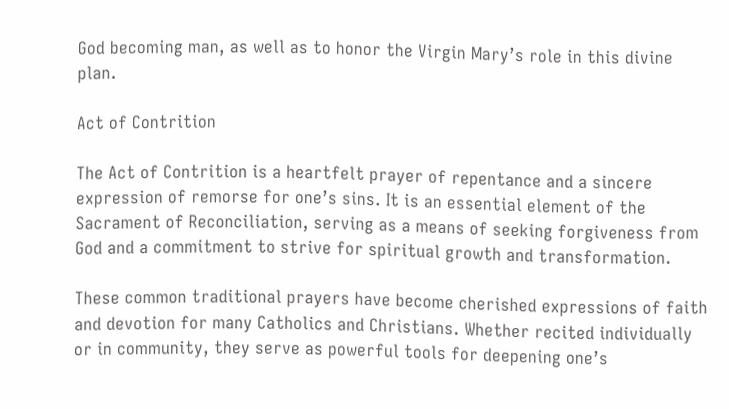God becoming man, as well as to honor the Virgin Mary’s role in this divine plan.

Act of Contrition

The Act of Contrition is a heartfelt prayer of repentance and a sincere expression of remorse for one’s sins. It is an essential element of the Sacrament of Reconciliation, serving as a means of seeking forgiveness from God and a commitment to strive for spiritual growth and transformation.

These common traditional prayers have become cherished expressions of faith and devotion for many Catholics and Christians. Whether recited individually or in community, they serve as powerful tools for deepening one’s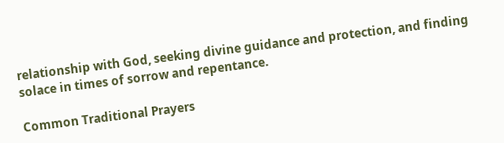relationship with God, seeking divine guidance and protection, and finding solace in times of sorrow and repentance.

Common Traditional Prayers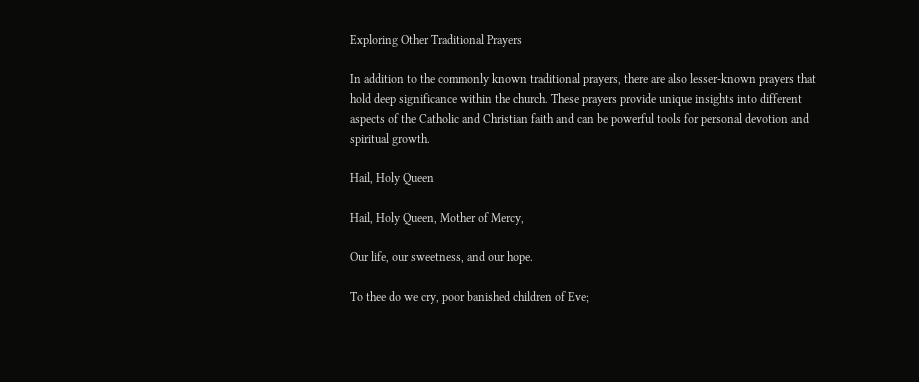Exploring Other Traditional Prayers

In addition to the commonly known traditional prayers, there are also lesser-known prayers that hold deep significance within the church. These prayers provide unique insights into different aspects of the Catholic and Christian faith and can be powerful tools for personal devotion and spiritual growth.

Hail, Holy Queen

Hail, Holy Queen, Mother of Mercy,

Our life, our sweetness, and our hope.

To thee do we cry, poor banished children of Eve;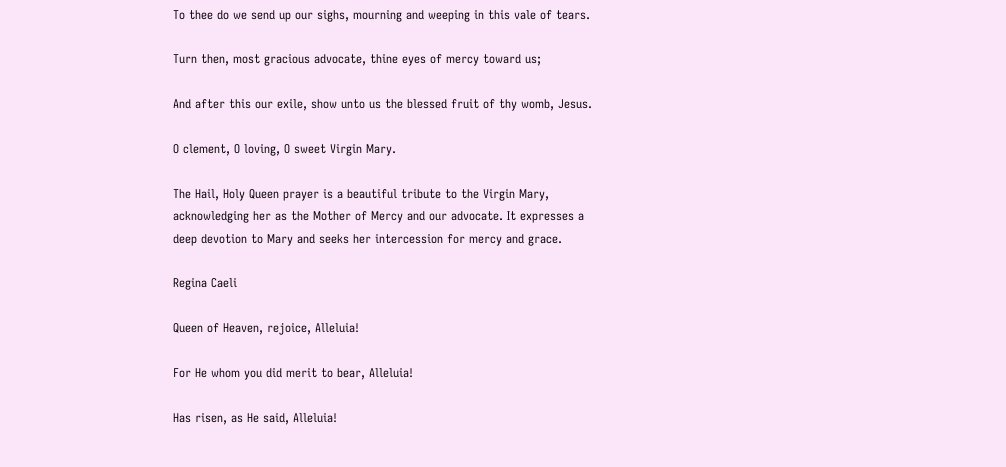To thee do we send up our sighs, mourning and weeping in this vale of tears.

Turn then, most gracious advocate, thine eyes of mercy toward us;

And after this our exile, show unto us the blessed fruit of thy womb, Jesus.

O clement, O loving, O sweet Virgin Mary.

The Hail, Holy Queen prayer is a beautiful tribute to the Virgin Mary, acknowledging her as the Mother of Mercy and our advocate. It expresses a deep devotion to Mary and seeks her intercession for mercy and grace.

Regina Caeli

Queen of Heaven, rejoice, Alleluia!

For He whom you did merit to bear, Alleluia!

Has risen, as He said, Alleluia!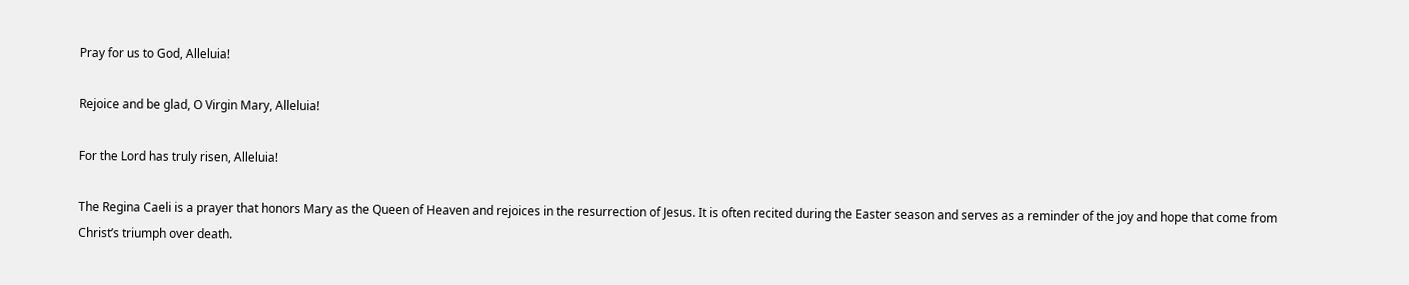Pray for us to God, Alleluia!

Rejoice and be glad, O Virgin Mary, Alleluia!

For the Lord has truly risen, Alleluia!

The Regina Caeli is a prayer that honors Mary as the Queen of Heaven and rejoices in the resurrection of Jesus. It is often recited during the Easter season and serves as a reminder of the joy and hope that come from Christ’s triumph over death.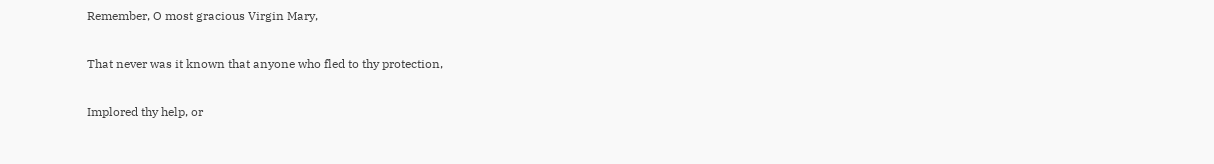Remember, O most gracious Virgin Mary,

That never was it known that anyone who fled to thy protection,

Implored thy help, or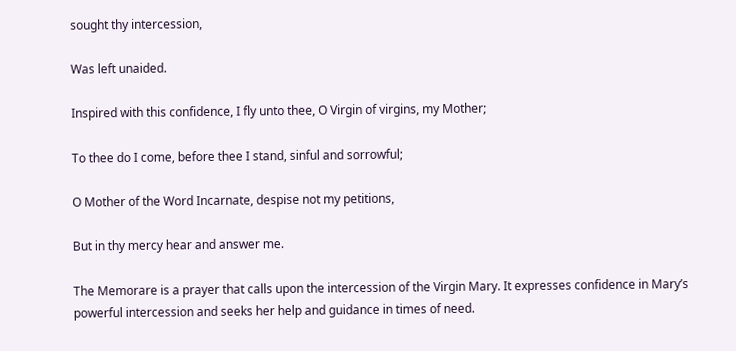sought thy intercession,

Was left unaided.

Inspired with this confidence, I fly unto thee, O Virgin of virgins, my Mother;

To thee do I come, before thee I stand, sinful and sorrowful;

O Mother of the Word Incarnate, despise not my petitions,

But in thy mercy hear and answer me.

The Memorare is a prayer that calls upon the intercession of the Virgin Mary. It expresses confidence in Mary’s powerful intercession and seeks her help and guidance in times of need.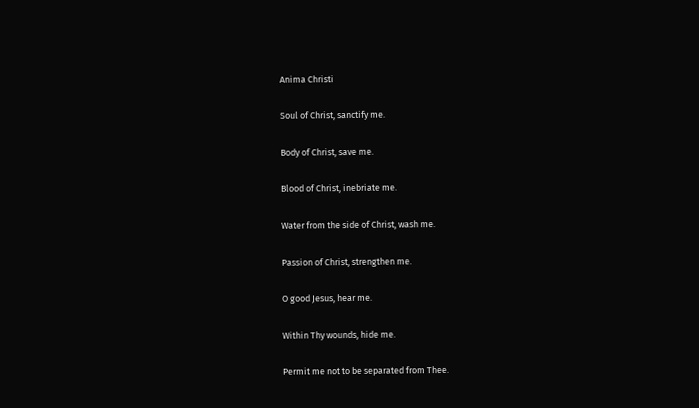Anima Christi

Soul of Christ, sanctify me.

Body of Christ, save me.

Blood of Christ, inebriate me.

Water from the side of Christ, wash me.

Passion of Christ, strengthen me.

O good Jesus, hear me.

Within Thy wounds, hide me.

Permit me not to be separated from Thee.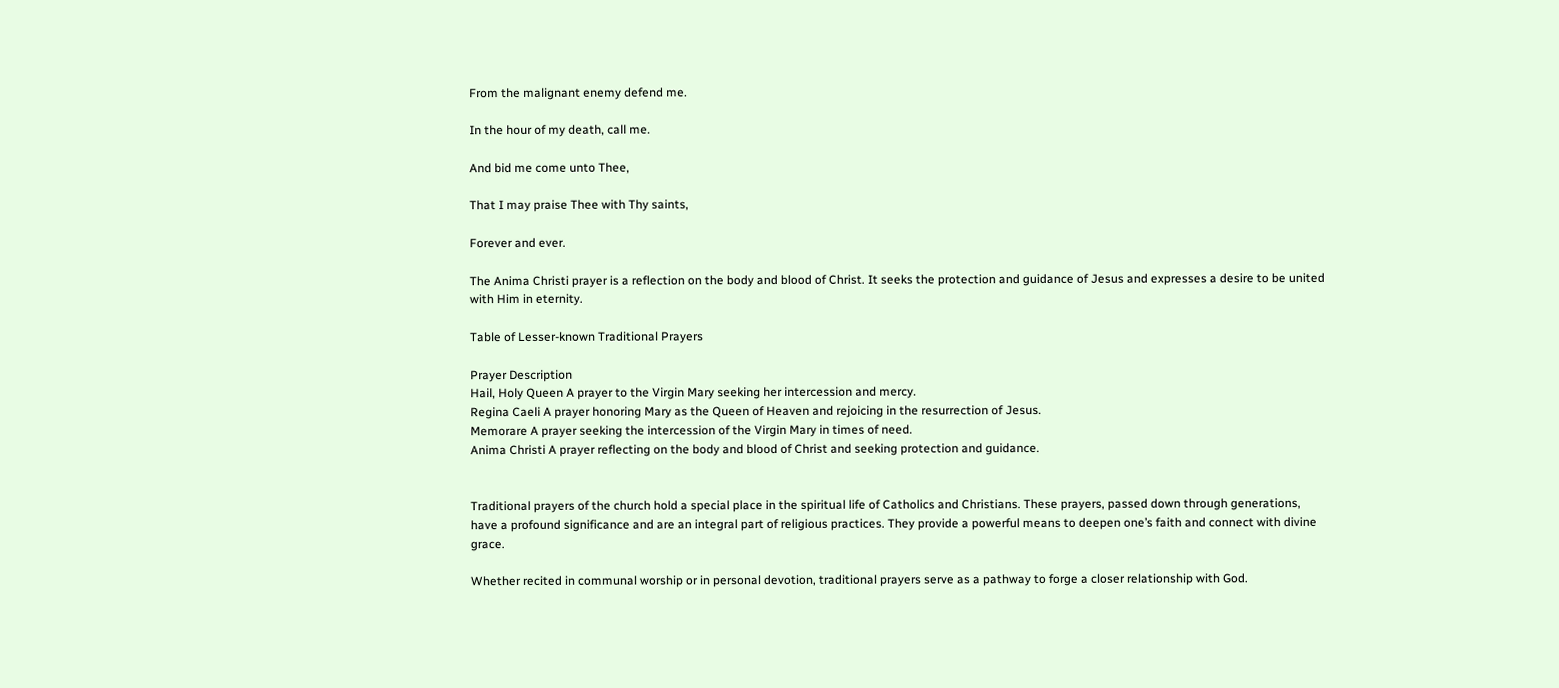From the malignant enemy defend me.

In the hour of my death, call me.

And bid me come unto Thee,

That I may praise Thee with Thy saints,

Forever and ever.

The Anima Christi prayer is a reflection on the body and blood of Christ. It seeks the protection and guidance of Jesus and expresses a desire to be united with Him in eternity.

Table of Lesser-known Traditional Prayers

Prayer Description
Hail, Holy Queen A prayer to the Virgin Mary seeking her intercession and mercy.
Regina Caeli A prayer honoring Mary as the Queen of Heaven and rejoicing in the resurrection of Jesus.
Memorare A prayer seeking the intercession of the Virgin Mary in times of need.
Anima Christi A prayer reflecting on the body and blood of Christ and seeking protection and guidance.


Traditional prayers of the church hold a special place in the spiritual life of Catholics and Christians. These prayers, passed down through generations, have a profound significance and are an integral part of religious practices. They provide a powerful means to deepen one’s faith and connect with divine grace.

Whether recited in communal worship or in personal devotion, traditional prayers serve as a pathway to forge a closer relationship with God.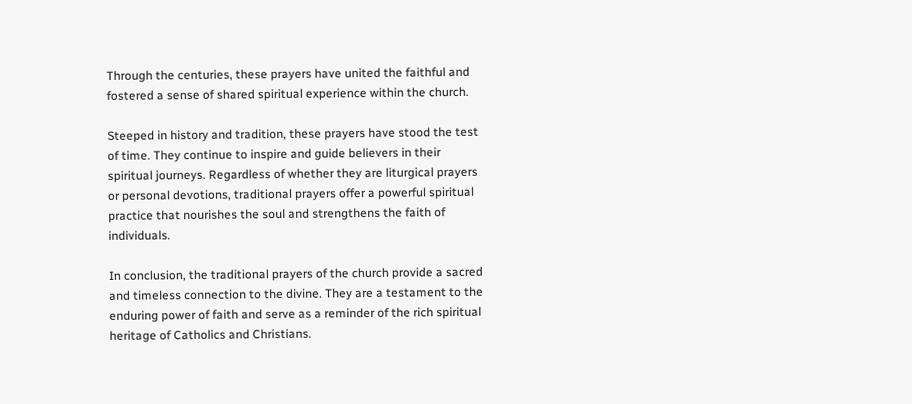Through the centuries, these prayers have united the faithful and fostered a sense of shared spiritual experience within the church.

Steeped in history and tradition, these prayers have stood the test of time. They continue to inspire and guide believers in their spiritual journeys. Regardless of whether they are liturgical prayers or personal devotions, traditional prayers offer a powerful spiritual practice that nourishes the soul and strengthens the faith of individuals.

In conclusion, the traditional prayers of the church provide a sacred and timeless connection to the divine. They are a testament to the enduring power of faith and serve as a reminder of the rich spiritual heritage of Catholics and Christians.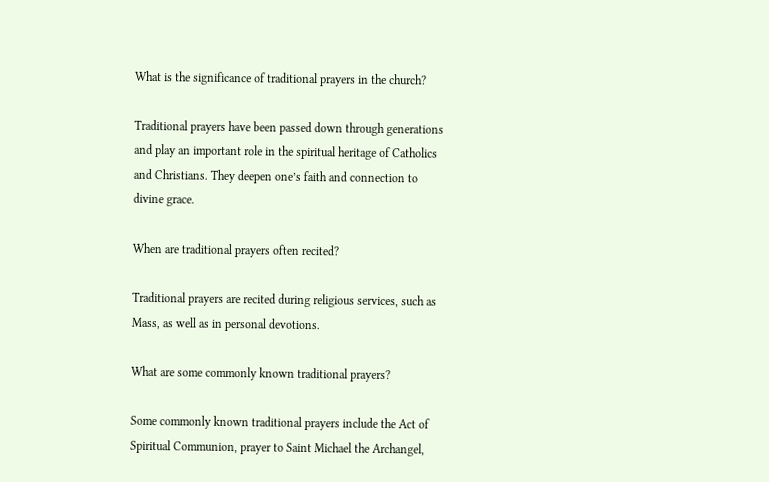What is the significance of traditional prayers in the church?

Traditional prayers have been passed down through generations and play an important role in the spiritual heritage of Catholics and Christians. They deepen one’s faith and connection to divine grace.

When are traditional prayers often recited?

Traditional prayers are recited during religious services, such as Mass, as well as in personal devotions.

What are some commonly known traditional prayers?

Some commonly known traditional prayers include the Act of Spiritual Communion, prayer to Saint Michael the Archangel,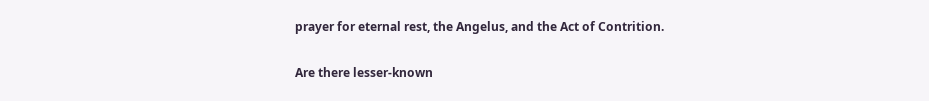prayer for eternal rest, the Angelus, and the Act of Contrition.

Are there lesser-known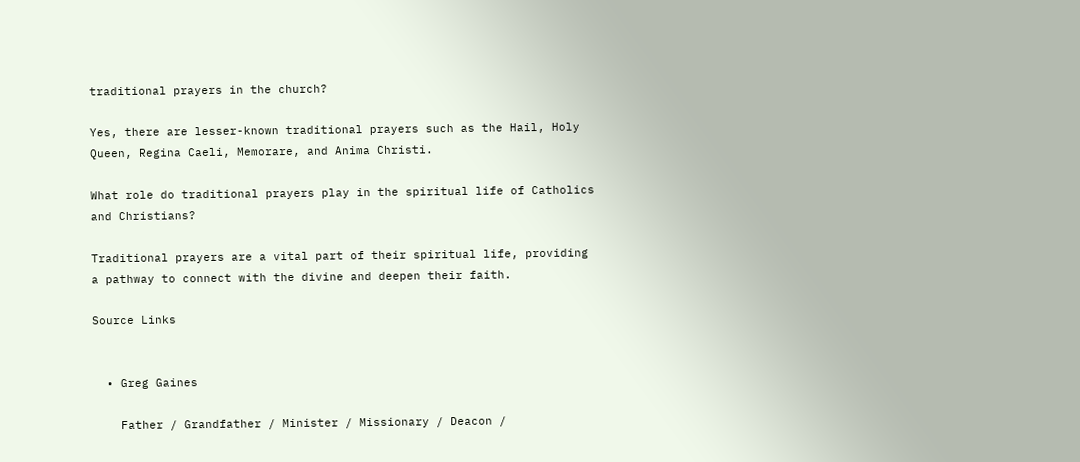traditional prayers in the church?

Yes, there are lesser-known traditional prayers such as the Hail, Holy Queen, Regina Caeli, Memorare, and Anima Christi.

What role do traditional prayers play in the spiritual life of Catholics and Christians?

Traditional prayers are a vital part of their spiritual life, providing a pathway to connect with the divine and deepen their faith.

Source Links


  • Greg Gaines

    Father / Grandfather / Minister / Missionary / Deacon /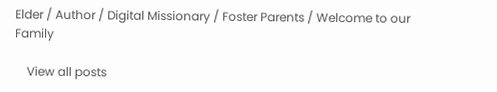Elder / Author / Digital Missionary / Foster Parents / Welcome to our Family

    View all posts